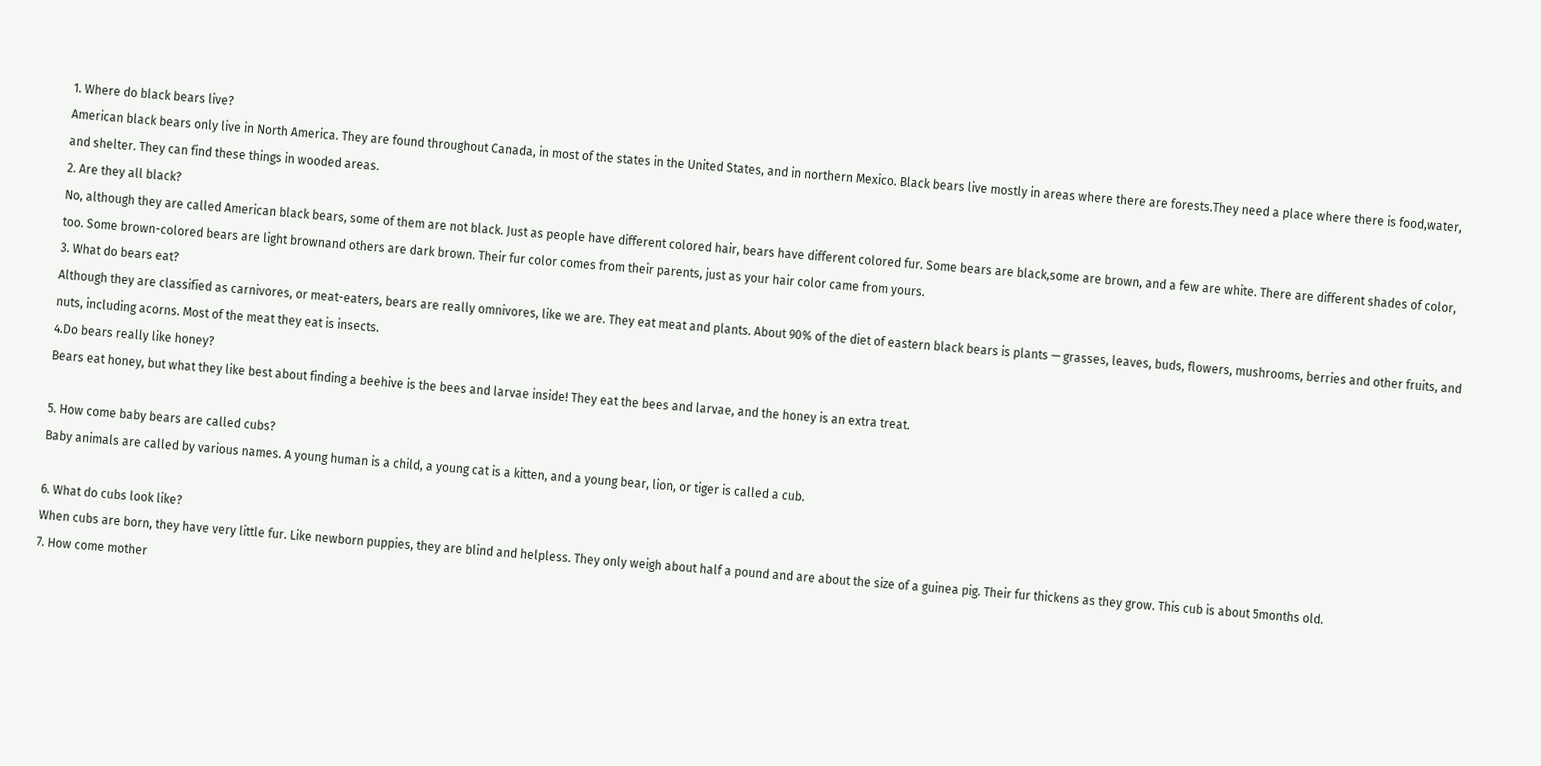1. Where do black bears live?
American black bears only live in North America. They are found throughout Canada, in most of the states in the United States, and in northern Mexico. Black bears live mostly in areas where there are forests.They need a place where there is food,water, and shelter. They can find these things in wooded areas.
2. Are they all black?
No, although they are called American black bears, some of them are not black. Just as people have different colored hair, bears have different colored fur. Some bears are black,some are brown, and a few are white. There are different shades of color, too. Some brown-colored bears are light brownand others are dark brown. Their fur color comes from their parents, just as your hair color came from yours.
3. What do bears eat?
Although they are classified as carnivores, or meat-eaters, bears are really omnivores, like we are. They eat meat and plants. About 90% of the diet of eastern black bears is plants — grasses, leaves, buds, flowers, mushrooms, berries and other fruits, and nuts, including acorns. Most of the meat they eat is insects.
4.Do bears really like honey?
Bears eat honey, but what they like best about finding a beehive is the bees and larvae inside! They eat the bees and larvae, and the honey is an extra treat.

5. How come baby bears are called cubs?
Baby animals are called by various names. A young human is a child, a young cat is a kitten, and a young bear, lion, or tiger is called a cub.

6. What do cubs look like?
When cubs are born, they have very little fur. Like newborn puppies, they are blind and helpless. They only weigh about half a pound and are about the size of a guinea pig. Their fur thickens as they grow. This cub is about 5months old.
7. How come mother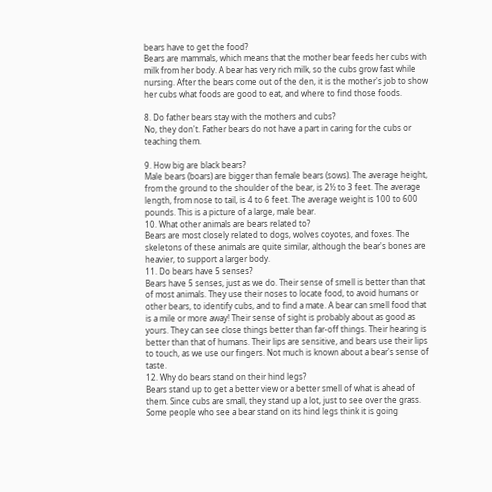bears have to get the food?
Bears are mammals, which means that the mother bear feeds her cubs with milk from her body. A bear has very rich milk, so the cubs grow fast while nursing. After the bears come out of the den, it is the mother's job to show her cubs what foods are good to eat, and where to find those foods.

8. Do father bears stay with the mothers and cubs?
No, they don't. Father bears do not have a part in caring for the cubs or teaching them.

9. How big are black bears?
Male bears (boars) are bigger than female bears (sows). The average height, from the ground to the shoulder of the bear, is 2½ to 3 feet. The average length, from nose to tail, is 4 to 6 feet. The average weight is 100 to 600 pounds. This is a picture of a large, male bear.
10. What other animals are bears related to?
Bears are most closely related to dogs, wolves coyotes, and foxes. The skeletons of these animals are quite similar, although the bear's bones are heavier, to support a larger body.
11. Do bears have 5 senses?
Bears have 5 senses, just as we do. Their sense of smell is better than that of most animals. They use their noses to locate food, to avoid humans or other bears, to identify cubs, and to find a mate. A bear can smell food that is a mile or more away! Their sense of sight is probably about as good as yours. They can see close things better than far-off things. Their hearing is better than that of humans. Their lips are sensitive, and bears use their lips to touch, as we use our fingers. Not much is known about a bear's sense of taste.
12. Why do bears stand on their hind legs?
Bears stand up to get a better view or a better smell of what is ahead of them. Since cubs are small, they stand up a lot, just to see over the grass. Some people who see a bear stand on its hind legs think it is going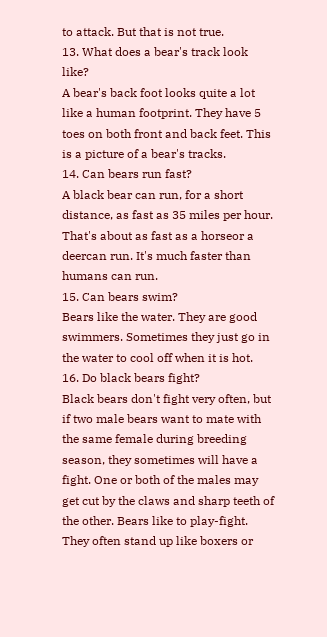to attack. But that is not true.
13. What does a bear's track look like?
A bear's back foot looks quite a lot like a human footprint. They have 5 toes on both front and back feet. This is a picture of a bear's tracks.
14. Can bears run fast?
A black bear can run, for a short distance, as fast as 35 miles per hour. That's about as fast as a horseor a deercan run. It's much faster than humans can run.
15. Can bears swim?
Bears like the water. They are good swimmers. Sometimes they just go in the water to cool off when it is hot.
16. Do black bears fight?
Black bears don't fight very often, but if two male bears want to mate with the same female during breeding season, they sometimes will have a fight. One or both of the males may get cut by the claws and sharp teeth of the other. Bears like to play-fight. They often stand up like boxers or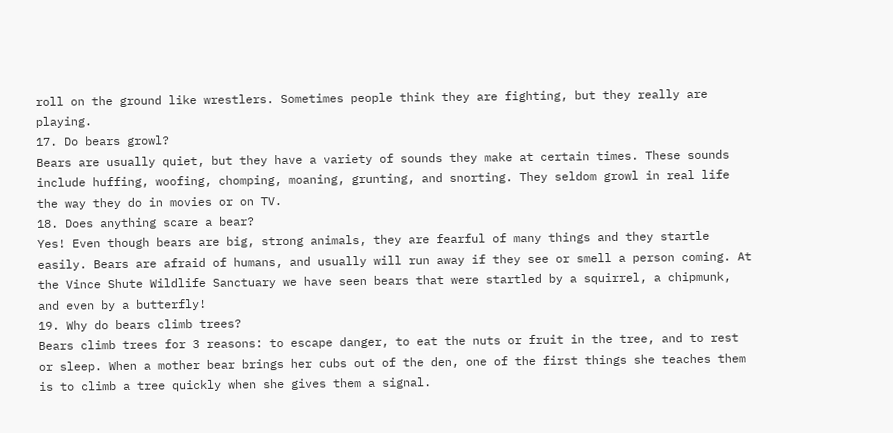roll on the ground like wrestlers. Sometimes people think they are fighting, but they really are playing.
17. Do bears growl?
Bears are usually quiet, but they have a variety of sounds they make at certain times. These sounds include huffing, woofing, chomping, moaning, grunting, and snorting. They seldom growl in real life the way they do in movies or on TV.
18. Does anything scare a bear?
Yes! Even though bears are big, strong animals, they are fearful of many things and they startle easily. Bears are afraid of humans, and usually will run away if they see or smell a person coming. At the Vince Shute Wildlife Sanctuary we have seen bears that were startled by a squirrel, a chipmunk, and even by a butterfly!
19. Why do bears climb trees?
Bears climb trees for 3 reasons: to escape danger, to eat the nuts or fruit in the tree, and to rest or sleep. When a mother bear brings her cubs out of the den, one of the first things she teaches them is to climb a tree quickly when she gives them a signal.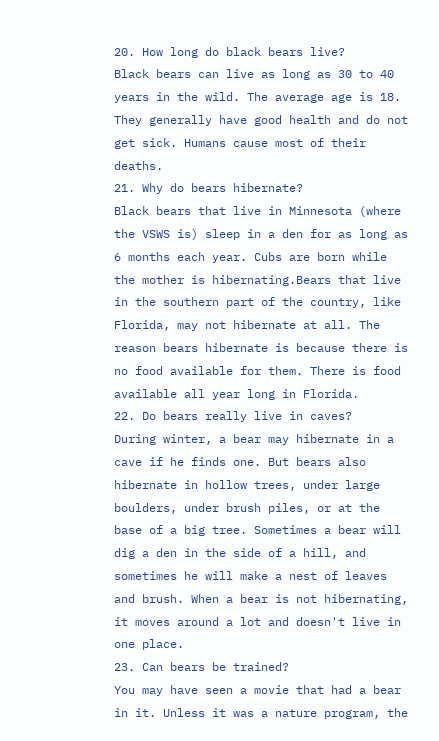20. How long do black bears live?
Black bears can live as long as 30 to 40 years in the wild. The average age is 18. They generally have good health and do not get sick. Humans cause most of their deaths.
21. Why do bears hibernate?
Black bears that live in Minnesota (where the VSWS is) sleep in a den for as long as 6 months each year. Cubs are born while the mother is hibernating.Bears that live in the southern part of the country, like Florida, may not hibernate at all. The reason bears hibernate is because there is no food available for them. There is food available all year long in Florida.
22. Do bears really live in caves?
During winter, a bear may hibernate in a cave if he finds one. But bears also hibernate in hollow trees, under large boulders, under brush piles, or at the base of a big tree. Sometimes a bear will dig a den in the side of a hill, and sometimes he will make a nest of leaves and brush. When a bear is not hibernating, it moves around a lot and doesn't live in one place.
23. Can bears be trained?
You may have seen a movie that had a bear in it. Unless it was a nature program, the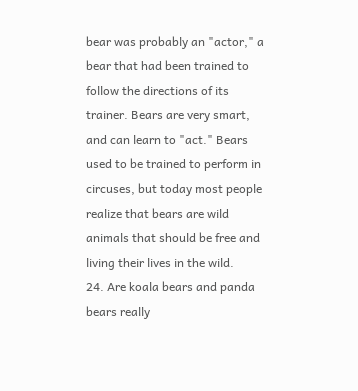bear was probably an "actor," a bear that had been trained to follow the directions of its trainer. Bears are very smart, and can learn to "act." Bears used to be trained to perform in circuses, but today most people realize that bears are wild animals that should be free and living their lives in the wild.
24. Are koala bears and panda bears really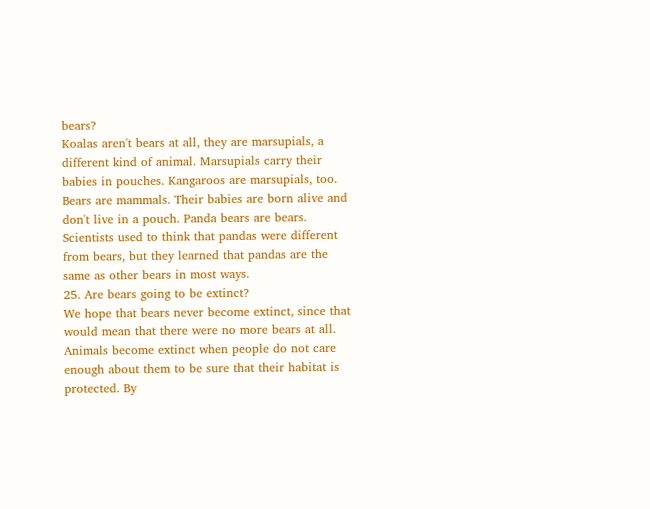bears?
Koalas aren't bears at all, they are marsupials, a different kind of animal. Marsupials carry their babies in pouches. Kangaroos are marsupials, too. Bears are mammals. Their babies are born alive and don't live in a pouch. Panda bears are bears. Scientists used to think that pandas were different from bears, but they learned that pandas are the same as other bears in most ways.
25. Are bears going to be extinct?
We hope that bears never become extinct, since that would mean that there were no more bears at all. Animals become extinct when people do not care enough about them to be sure that their habitat is protected. By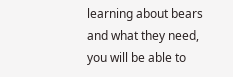learning about bears and what they need, you will be able to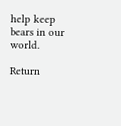help keep bears in our world.

Return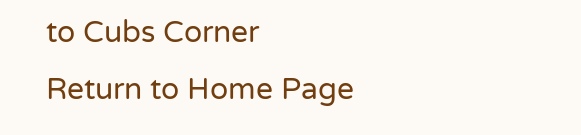to Cubs Corner
Return to Home Page